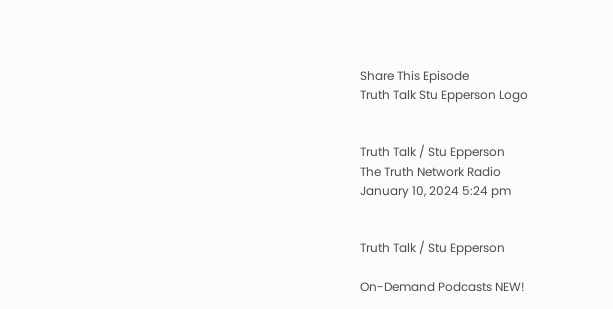Share This Episode
Truth Talk Stu Epperson Logo


Truth Talk / Stu Epperson
The Truth Network Radio
January 10, 2024 5:24 pm


Truth Talk / Stu Epperson

On-Demand Podcasts NEW!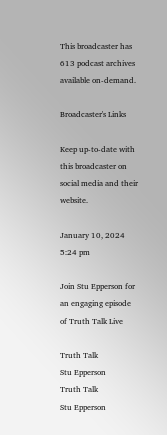This broadcaster has 613 podcast archives available on-demand.

Broadcaster's Links

Keep up-to-date with this broadcaster on social media and their website.

January 10, 2024 5:24 pm

Join Stu Epperson for an engaging episode of Truth Talk Live

Truth Talk
Stu Epperson
Truth Talk
Stu Epperson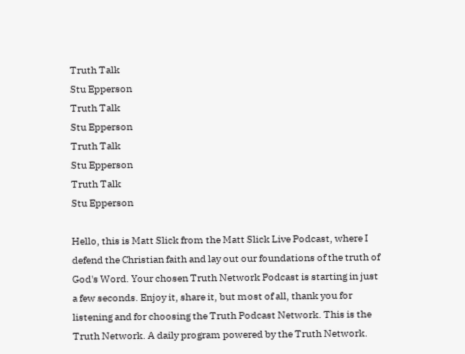Truth Talk
Stu Epperson
Truth Talk
Stu Epperson
Truth Talk
Stu Epperson
Truth Talk
Stu Epperson

Hello, this is Matt Slick from the Matt Slick Live Podcast, where I defend the Christian faith and lay out our foundations of the truth of God's Word. Your chosen Truth Network Podcast is starting in just a few seconds. Enjoy it, share it, but most of all, thank you for listening and for choosing the Truth Podcast Network. This is the Truth Network. A daily program powered by the Truth Network.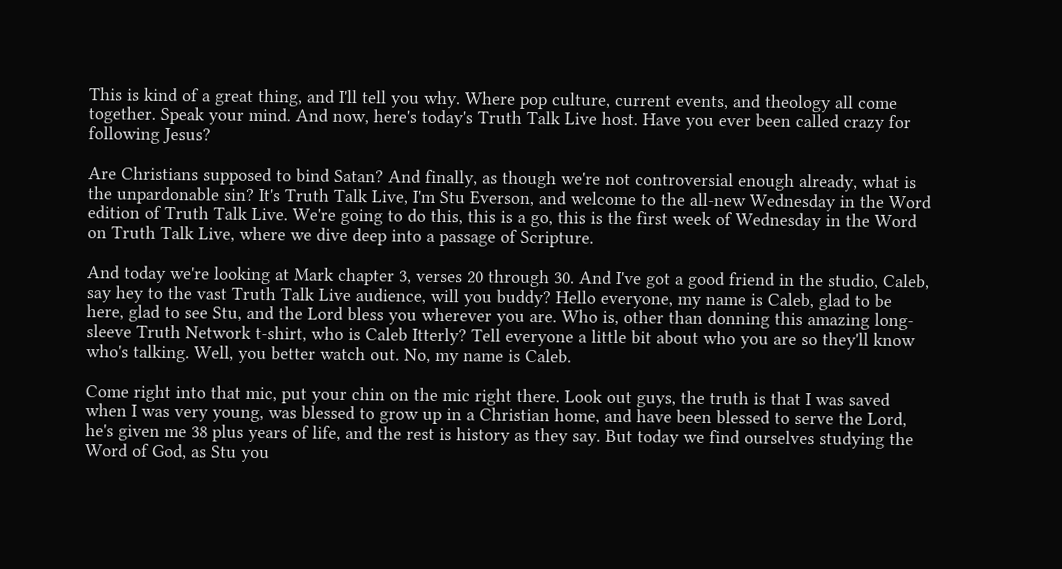This is kind of a great thing, and I'll tell you why. Where pop culture, current events, and theology all come together. Speak your mind. And now, here's today's Truth Talk Live host. Have you ever been called crazy for following Jesus?

Are Christians supposed to bind Satan? And finally, as though we're not controversial enough already, what is the unpardonable sin? It's Truth Talk Live, I'm Stu Everson, and welcome to the all-new Wednesday in the Word edition of Truth Talk Live. We're going to do this, this is a go, this is the first week of Wednesday in the Word on Truth Talk Live, where we dive deep into a passage of Scripture.

And today we're looking at Mark chapter 3, verses 20 through 30. And I've got a good friend in the studio, Caleb, say hey to the vast Truth Talk Live audience, will you buddy? Hello everyone, my name is Caleb, glad to be here, glad to see Stu, and the Lord bless you wherever you are. Who is, other than donning this amazing long-sleeve Truth Network t-shirt, who is Caleb Itterly? Tell everyone a little bit about who you are so they'll know who's talking. Well, you better watch out. No, my name is Caleb.

Come right into that mic, put your chin on the mic right there. Look out guys, the truth is that I was saved when I was very young, was blessed to grow up in a Christian home, and have been blessed to serve the Lord, he's given me 38 plus years of life, and the rest is history as they say. But today we find ourselves studying the Word of God, as Stu you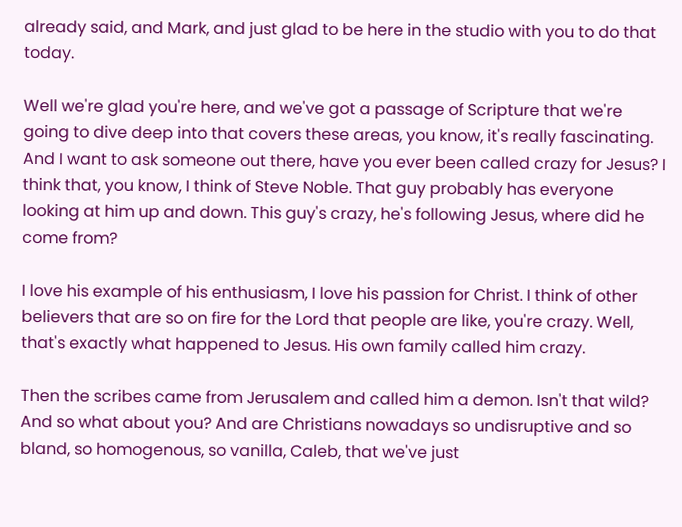already said, and Mark, and just glad to be here in the studio with you to do that today.

Well we're glad you're here, and we've got a passage of Scripture that we're going to dive deep into that covers these areas, you know, it's really fascinating. And I want to ask someone out there, have you ever been called crazy for Jesus? I think that, you know, I think of Steve Noble. That guy probably has everyone looking at him up and down. This guy's crazy, he's following Jesus, where did he come from?

I love his example of his enthusiasm, I love his passion for Christ. I think of other believers that are so on fire for the Lord that people are like, you're crazy. Well, that's exactly what happened to Jesus. His own family called him crazy.

Then the scribes came from Jerusalem and called him a demon. Isn't that wild? And so what about you? And are Christians nowadays so undisruptive and so bland, so homogenous, so vanilla, Caleb, that we've just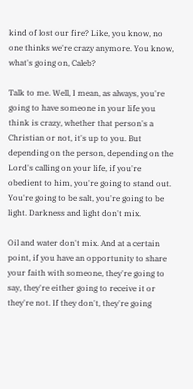kind of lost our fire? Like, you know, no one thinks we're crazy anymore. You know, what's going on, Caleb?

Talk to me. Well, I mean, as always, you're going to have someone in your life you think is crazy, whether that person's a Christian or not, it's up to you. But depending on the person, depending on the Lord's calling on your life, if you're obedient to him, you're going to stand out. You're going to be salt, you're going to be light. Darkness and light don't mix.

Oil and water don't mix. And at a certain point, if you have an opportunity to share your faith with someone, they're going to say, they're either going to receive it or they're not. If they don't, they're going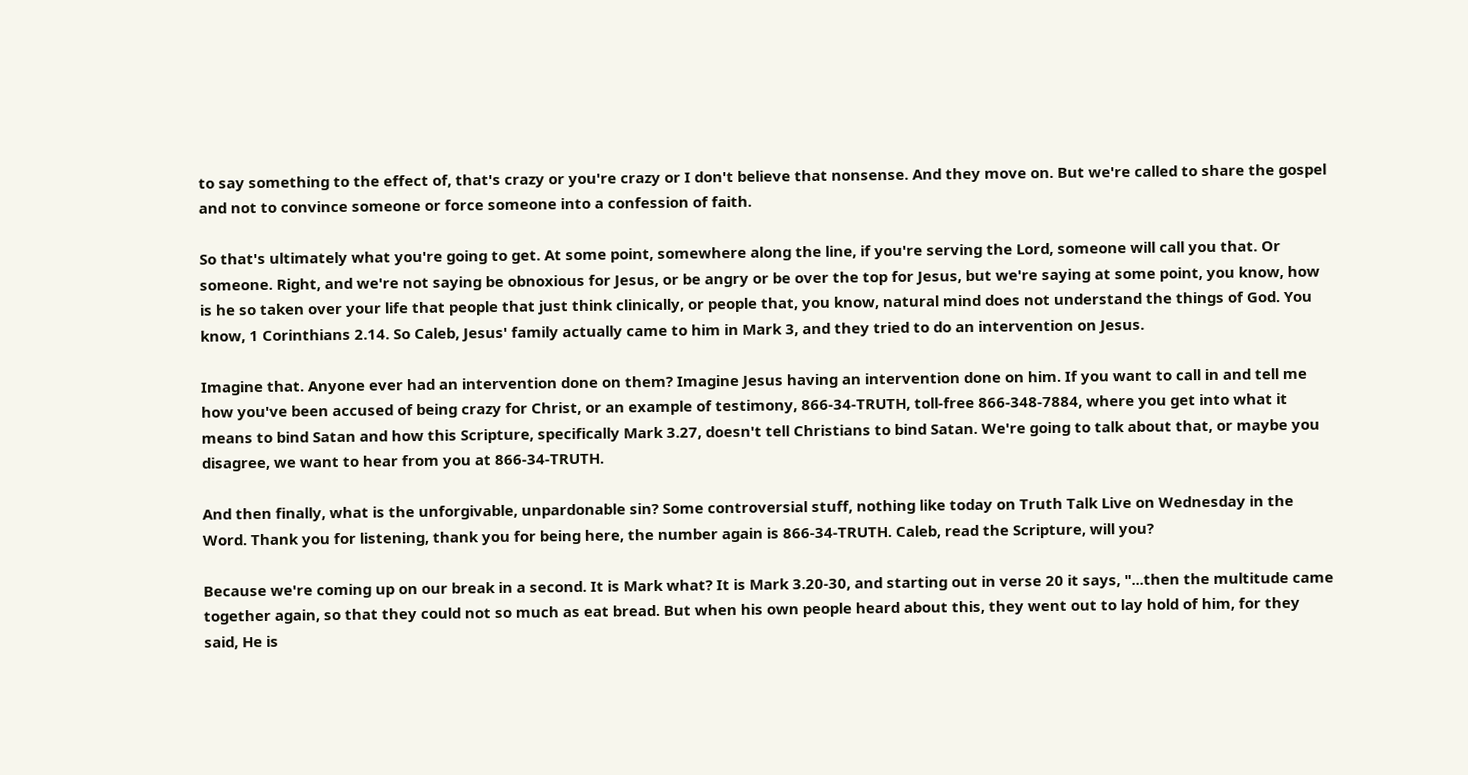to say something to the effect of, that's crazy or you're crazy or I don't believe that nonsense. And they move on. But we're called to share the gospel and not to convince someone or force someone into a confession of faith.

So that's ultimately what you're going to get. At some point, somewhere along the line, if you're serving the Lord, someone will call you that. Or someone. Right, and we're not saying be obnoxious for Jesus, or be angry or be over the top for Jesus, but we're saying at some point, you know, how is he so taken over your life that people that just think clinically, or people that, you know, natural mind does not understand the things of God. You know, 1 Corinthians 2.14. So Caleb, Jesus' family actually came to him in Mark 3, and they tried to do an intervention on Jesus.

Imagine that. Anyone ever had an intervention done on them? Imagine Jesus having an intervention done on him. If you want to call in and tell me how you've been accused of being crazy for Christ, or an example of testimony, 866-34-TRUTH, toll-free 866-348-7884, where you get into what it means to bind Satan and how this Scripture, specifically Mark 3.27, doesn't tell Christians to bind Satan. We're going to talk about that, or maybe you disagree, we want to hear from you at 866-34-TRUTH.

And then finally, what is the unforgivable, unpardonable sin? Some controversial stuff, nothing like today on Truth Talk Live on Wednesday in the Word. Thank you for listening, thank you for being here, the number again is 866-34-TRUTH. Caleb, read the Scripture, will you?

Because we're coming up on our break in a second. It is Mark what? It is Mark 3.20-30, and starting out in verse 20 it says, "...then the multitude came together again, so that they could not so much as eat bread. But when his own people heard about this, they went out to lay hold of him, for they said, He is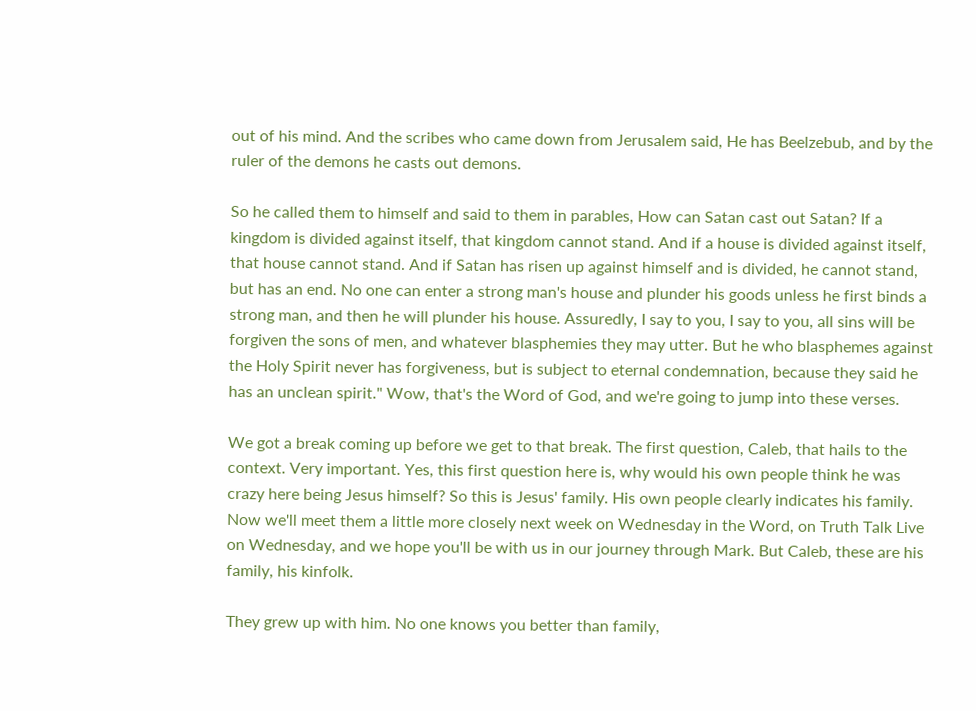out of his mind. And the scribes who came down from Jerusalem said, He has Beelzebub, and by the ruler of the demons he casts out demons.

So he called them to himself and said to them in parables, How can Satan cast out Satan? If a kingdom is divided against itself, that kingdom cannot stand. And if a house is divided against itself, that house cannot stand. And if Satan has risen up against himself and is divided, he cannot stand, but has an end. No one can enter a strong man's house and plunder his goods unless he first binds a strong man, and then he will plunder his house. Assuredly, I say to you, I say to you, all sins will be forgiven the sons of men, and whatever blasphemies they may utter. But he who blasphemes against the Holy Spirit never has forgiveness, but is subject to eternal condemnation, because they said he has an unclean spirit." Wow, that's the Word of God, and we're going to jump into these verses.

We got a break coming up before we get to that break. The first question, Caleb, that hails to the context. Very important. Yes, this first question here is, why would his own people think he was crazy here being Jesus himself? So this is Jesus' family. His own people clearly indicates his family. Now we'll meet them a little more closely next week on Wednesday in the Word, on Truth Talk Live on Wednesday, and we hope you'll be with us in our journey through Mark. But Caleb, these are his family, his kinfolk.

They grew up with him. No one knows you better than family,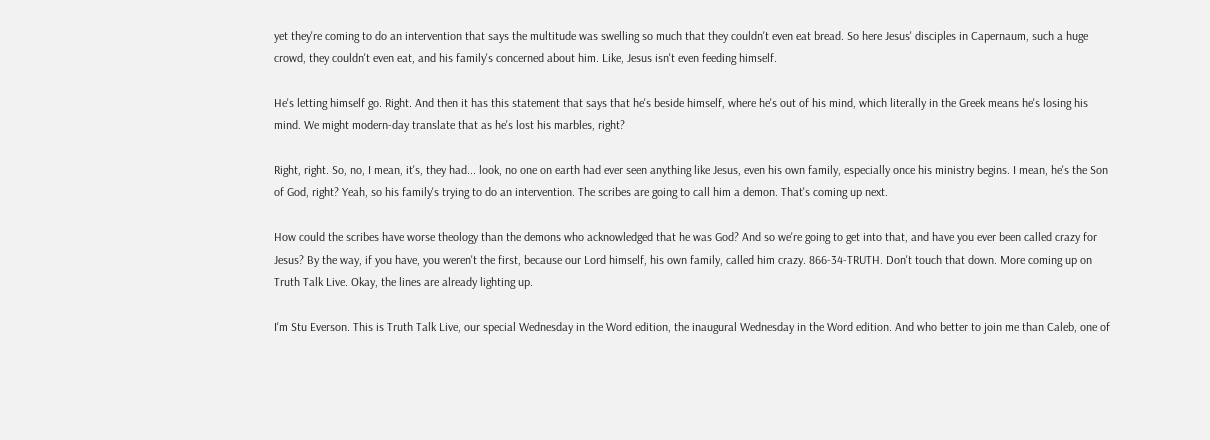yet they're coming to do an intervention that says the multitude was swelling so much that they couldn't even eat bread. So here Jesus' disciples in Capernaum, such a huge crowd, they couldn't even eat, and his family's concerned about him. Like, Jesus isn't even feeding himself.

He's letting himself go. Right. And then it has this statement that says that he's beside himself, where he's out of his mind, which literally in the Greek means he's losing his mind. We might modern-day translate that as he's lost his marbles, right?

Right, right. So, no, I mean, it's, they had... look, no one on earth had ever seen anything like Jesus, even his own family, especially once his ministry begins. I mean, he's the Son of God, right? Yeah, so his family's trying to do an intervention. The scribes are going to call him a demon. That's coming up next.

How could the scribes have worse theology than the demons who acknowledged that he was God? And so we're going to get into that, and have you ever been called crazy for Jesus? By the way, if you have, you weren't the first, because our Lord himself, his own family, called him crazy. 866-34-TRUTH. Don't touch that down. More coming up on Truth Talk Live. Okay, the lines are already lighting up.

I'm Stu Everson. This is Truth Talk Live, our special Wednesday in the Word edition, the inaugural Wednesday in the Word edition. And who better to join me than Caleb, one of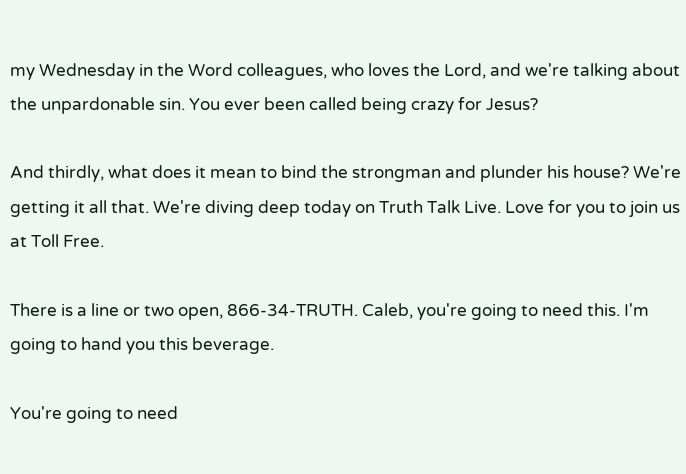my Wednesday in the Word colleagues, who loves the Lord, and we're talking about the unpardonable sin. You ever been called being crazy for Jesus?

And thirdly, what does it mean to bind the strongman and plunder his house? We're getting it all that. We're diving deep today on Truth Talk Live. Love for you to join us at Toll Free.

There is a line or two open, 866-34-TRUTH. Caleb, you're going to need this. I'm going to hand you this beverage.

You're going to need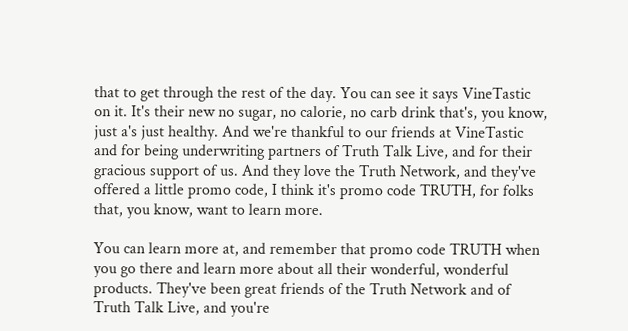that to get through the rest of the day. You can see it says VineTastic on it. It's their new no sugar, no calorie, no carb drink that's, you know, just a's just healthy. And we're thankful to our friends at VineTastic and for being underwriting partners of Truth Talk Live, and for their gracious support of us. And they love the Truth Network, and they've offered a little promo code, I think it's promo code TRUTH, for folks that, you know, want to learn more.

You can learn more at, and remember that promo code TRUTH when you go there and learn more about all their wonderful, wonderful products. They've been great friends of the Truth Network and of Truth Talk Live, and you're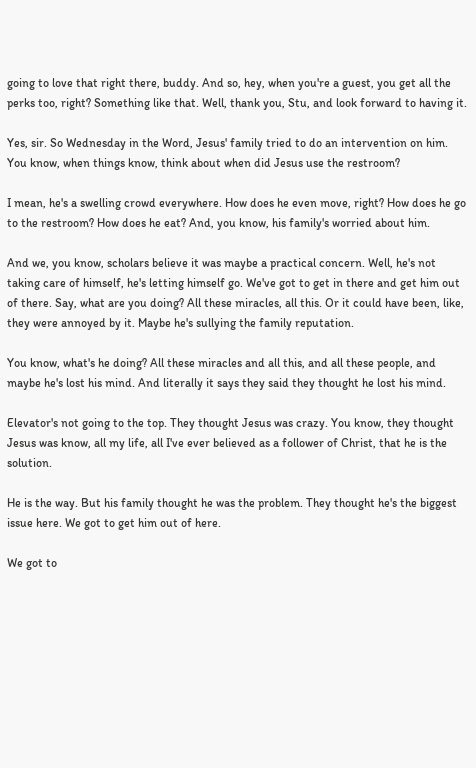going to love that right there, buddy. And so, hey, when you're a guest, you get all the perks too, right? Something like that. Well, thank you, Stu, and look forward to having it.

Yes, sir. So Wednesday in the Word, Jesus' family tried to do an intervention on him. You know, when things know, think about when did Jesus use the restroom?

I mean, he's a swelling crowd everywhere. How does he even move, right? How does he go to the restroom? How does he eat? And, you know, his family's worried about him.

And we, you know, scholars believe it was maybe a practical concern. Well, he's not taking care of himself, he's letting himself go. We've got to get in there and get him out of there. Say, what are you doing? All these miracles, all this. Or it could have been, like, they were annoyed by it. Maybe he's sullying the family reputation.

You know, what's he doing? All these miracles and all this, and all these people, and maybe he's lost his mind. And literally it says they said they thought he lost his mind.

Elevator's not going to the top. They thought Jesus was crazy. You know, they thought Jesus was know, all my life, all I've ever believed as a follower of Christ, that he is the solution.

He is the way. But his family thought he was the problem. They thought he's the biggest issue here. We got to get him out of here.

We got to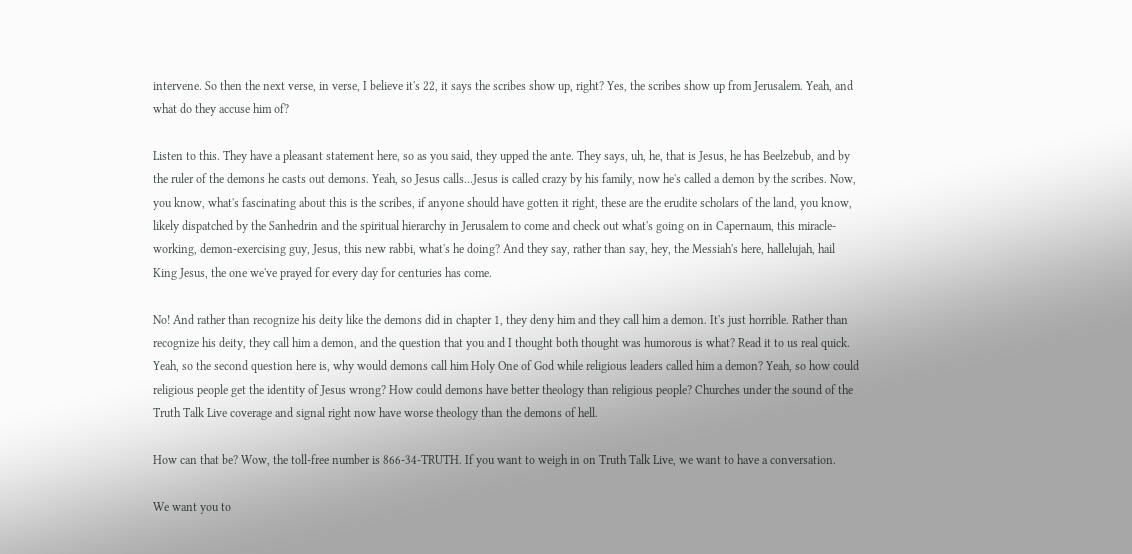intervene. So then the next verse, in verse, I believe it's 22, it says the scribes show up, right? Yes, the scribes show up from Jerusalem. Yeah, and what do they accuse him of?

Listen to this. They have a pleasant statement here, so as you said, they upped the ante. They says, uh, he, that is Jesus, he has Beelzebub, and by the ruler of the demons he casts out demons. Yeah, so Jesus calls...Jesus is called crazy by his family, now he's called a demon by the scribes. Now, you know, what's fascinating about this is the scribes, if anyone should have gotten it right, these are the erudite scholars of the land, you know, likely dispatched by the Sanhedrin and the spiritual hierarchy in Jerusalem to come and check out what's going on in Capernaum, this miracle-working, demon-exercising guy, Jesus, this new rabbi, what's he doing? And they say, rather than say, hey, the Messiah's here, hallelujah, hail King Jesus, the one we've prayed for every day for centuries has come.

No! And rather than recognize his deity like the demons did in chapter 1, they deny him and they call him a demon. It's just horrible. Rather than recognize his deity, they call him a demon, and the question that you and I thought both thought was humorous is what? Read it to us real quick. Yeah, so the second question here is, why would demons call him Holy One of God while religious leaders called him a demon? Yeah, so how could religious people get the identity of Jesus wrong? How could demons have better theology than religious people? Churches under the sound of the Truth Talk Live coverage and signal right now have worse theology than the demons of hell.

How can that be? Wow, the toll-free number is 866-34-TRUTH. If you want to weigh in on Truth Talk Live, we want to have a conversation.

We want you to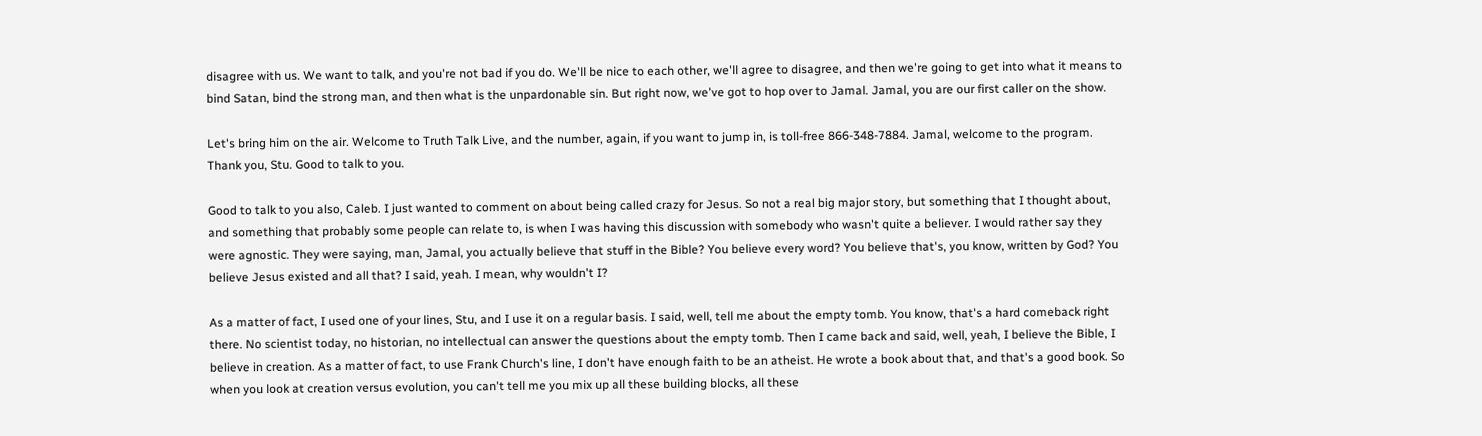disagree with us. We want to talk, and you're not bad if you do. We'll be nice to each other, we'll agree to disagree, and then we're going to get into what it means to bind Satan, bind the strong man, and then what is the unpardonable sin. But right now, we've got to hop over to Jamal. Jamal, you are our first caller on the show.

Let's bring him on the air. Welcome to Truth Talk Live, and the number, again, if you want to jump in, is toll-free 866-348-7884. Jamal, welcome to the program. Thank you, Stu. Good to talk to you.

Good to talk to you also, Caleb. I just wanted to comment on about being called crazy for Jesus. So not a real big major story, but something that I thought about, and something that probably some people can relate to, is when I was having this discussion with somebody who wasn't quite a believer. I would rather say they were agnostic. They were saying, man, Jamal, you actually believe that stuff in the Bible? You believe every word? You believe that's, you know, written by God? You believe Jesus existed and all that? I said, yeah. I mean, why wouldn't I?

As a matter of fact, I used one of your lines, Stu, and I use it on a regular basis. I said, well, tell me about the empty tomb. You know, that's a hard comeback right there. No scientist today, no historian, no intellectual can answer the questions about the empty tomb. Then I came back and said, well, yeah, I believe the Bible, I believe in creation. As a matter of fact, to use Frank Church's line, I don't have enough faith to be an atheist. He wrote a book about that, and that's a good book. So when you look at creation versus evolution, you can't tell me you mix up all these building blocks, all these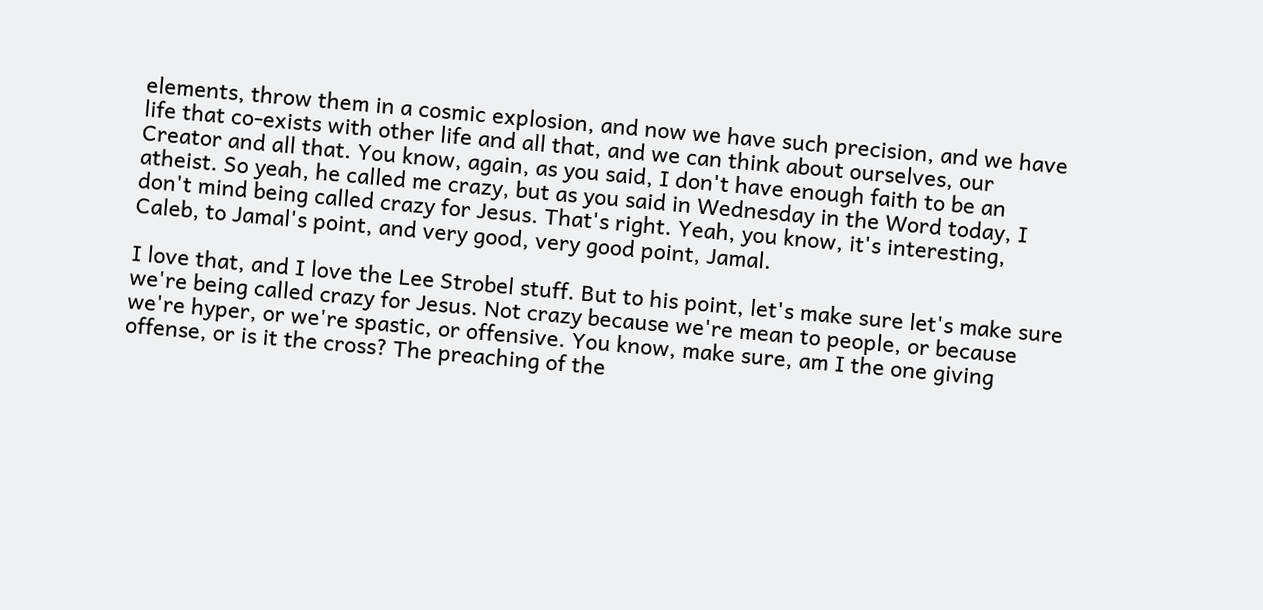elements, throw them in a cosmic explosion, and now we have such precision, and we have life that co-exists with other life and all that, and we can think about ourselves, our Creator and all that. You know, again, as you said, I don't have enough faith to be an atheist. So yeah, he called me crazy, but as you said in Wednesday in the Word today, I don't mind being called crazy for Jesus. That's right. Yeah, you know, it's interesting, Caleb, to Jamal's point, and very good, very good point, Jamal.

I love that, and I love the Lee Strobel stuff. But to his point, let's make sure let's make sure we're being called crazy for Jesus. Not crazy because we're mean to people, or because we're hyper, or we're spastic, or offensive. You know, make sure, am I the one giving offense, or is it the cross? The preaching of the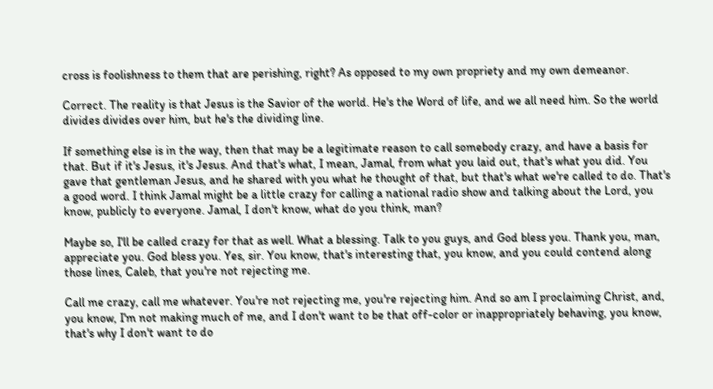cross is foolishness to them that are perishing, right? As opposed to my own propriety and my own demeanor.

Correct. The reality is that Jesus is the Savior of the world. He's the Word of life, and we all need him. So the world divides divides over him, but he's the dividing line.

If something else is in the way, then that may be a legitimate reason to call somebody crazy, and have a basis for that. But if it's Jesus, it's Jesus. And that's what, I mean, Jamal, from what you laid out, that's what you did. You gave that gentleman Jesus, and he shared with you what he thought of that, but that's what we're called to do. That's a good word. I think Jamal might be a little crazy for calling a national radio show and talking about the Lord, you know, publicly to everyone. Jamal, I don't know, what do you think, man?

Maybe so, I'll be called crazy for that as well. What a blessing. Talk to you guys, and God bless you. Thank you, man, appreciate you. God bless you. Yes, sir. You know, that's interesting that, you know, and you could contend along those lines, Caleb, that you're not rejecting me.

Call me crazy, call me whatever. You're not rejecting me, you're rejecting him. And so am I proclaiming Christ, and, you know, I'm not making much of me, and I don't want to be that off-color or inappropriately behaving, you know, that's why I don't want to do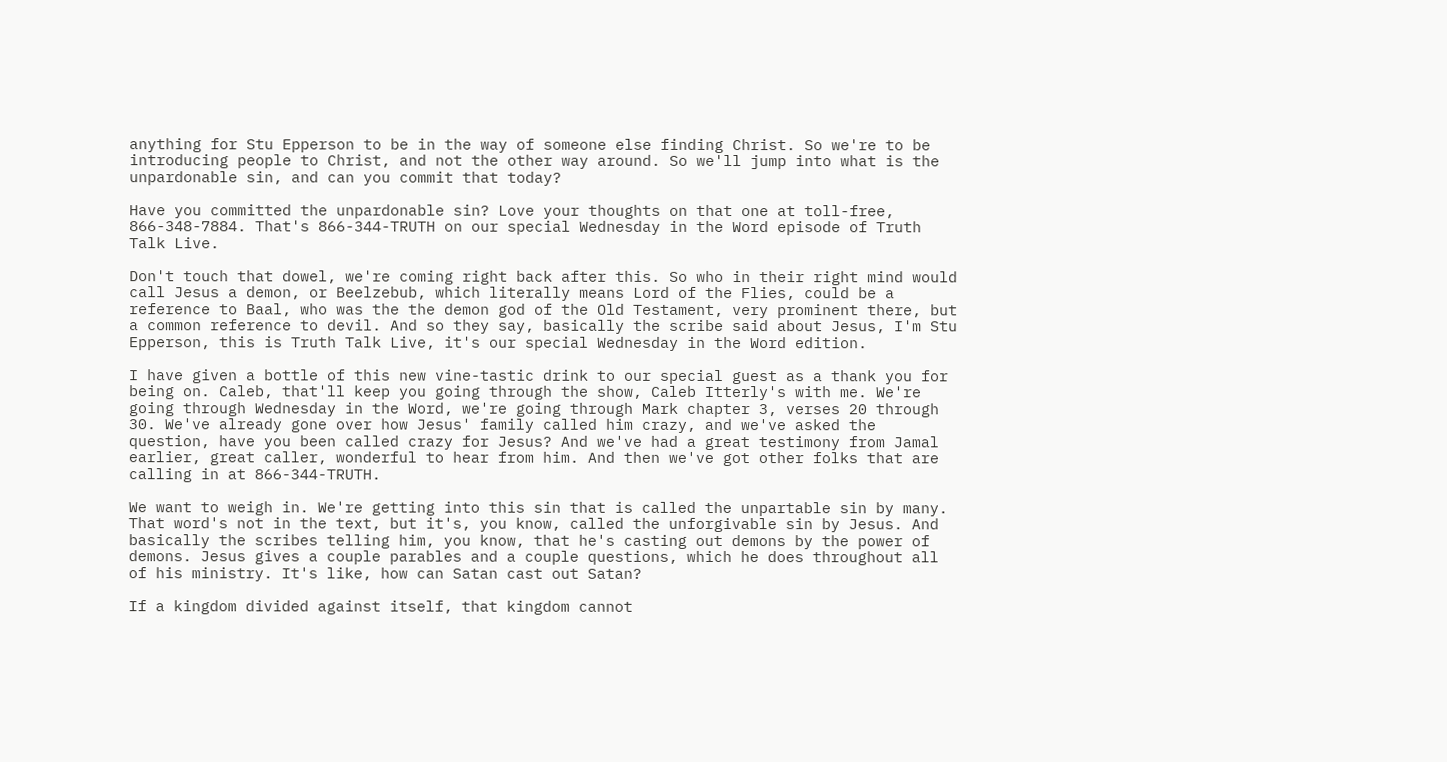anything for Stu Epperson to be in the way of someone else finding Christ. So we're to be introducing people to Christ, and not the other way around. So we'll jump into what is the unpardonable sin, and can you commit that today?

Have you committed the unpardonable sin? Love your thoughts on that one at toll-free, 866-348-7884. That's 866-344-TRUTH on our special Wednesday in the Word episode of Truth Talk Live.

Don't touch that dowel, we're coming right back after this. So who in their right mind would call Jesus a demon, or Beelzebub, which literally means Lord of the Flies, could be a reference to Baal, who was the the demon god of the Old Testament, very prominent there, but a common reference to devil. And so they say, basically the scribe said about Jesus, I'm Stu Epperson, this is Truth Talk Live, it's our special Wednesday in the Word edition.

I have given a bottle of this new vine-tastic drink to our special guest as a thank you for being on. Caleb, that'll keep you going through the show, Caleb Itterly's with me. We're going through Wednesday in the Word, we're going through Mark chapter 3, verses 20 through 30. We've already gone over how Jesus' family called him crazy, and we've asked the question, have you been called crazy for Jesus? And we've had a great testimony from Jamal earlier, great caller, wonderful to hear from him. And then we've got other folks that are calling in at 866-344-TRUTH.

We want to weigh in. We're getting into this sin that is called the unpartable sin by many. That word's not in the text, but it's, you know, called the unforgivable sin by Jesus. And basically the scribes telling him, you know, that he's casting out demons by the power of demons. Jesus gives a couple parables and a couple questions, which he does throughout all of his ministry. It's like, how can Satan cast out Satan?

If a kingdom divided against itself, that kingdom cannot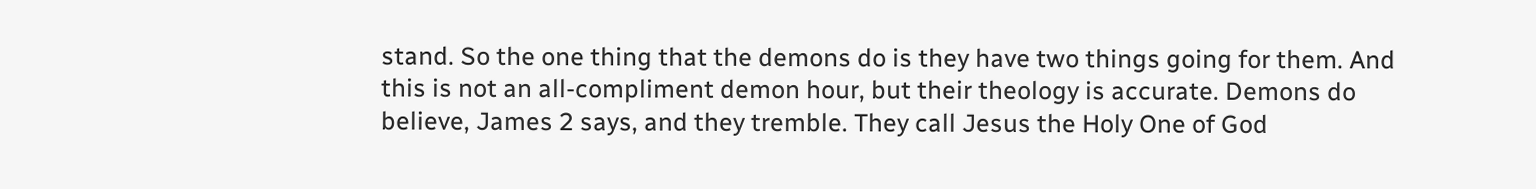stand. So the one thing that the demons do is they have two things going for them. And this is not an all-compliment demon hour, but their theology is accurate. Demons do believe, James 2 says, and they tremble. They call Jesus the Holy One of God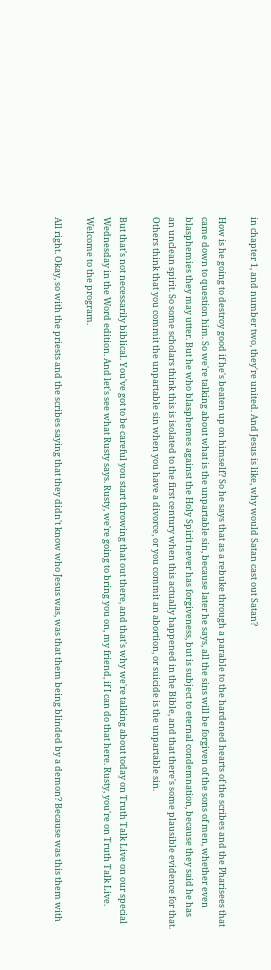in chapter 1, and number two, they're united. And Jesus is like, why would Satan cast out Satan?

How is he going to destroy good if he's beaten up on himself? So he says that as a rebuke through a parable to the hardened hearts of the scribes and the Pharisees that came down to question him. So we're talking about what is the unpartable sin, because later he says, all the sins will be forgiven of the sons of men, whether even blasphemies they may utter. But he who blasphemes against the Holy Spirit never has forgiveness, but is subject to eternal condemnation, because they said he has an unclean spirit. So some scholars think this is isolated to the first century when this actually happened in the Bible, and that there's some plausible evidence for that. Others think that you commit the unpartable sin when you have a divorce, or you commit an abortion, or suicide is the unpartable sin.

But that's not necessarily biblical. You've got to be careful you start throwing that out there, and that's why we're talking about today on Truth Talk Live on our special Wednesday in the Word edition. And let's see what Rusty says. Rusty, we're going to bring you on, my friend, if I can do that here. Rusty, you're on Truth Talk Live. Welcome to the program.

All right. Okay, so with the priests and the scribes saying that they didn't know who Jesus was, was that them being blinded by a demon? Because was this them with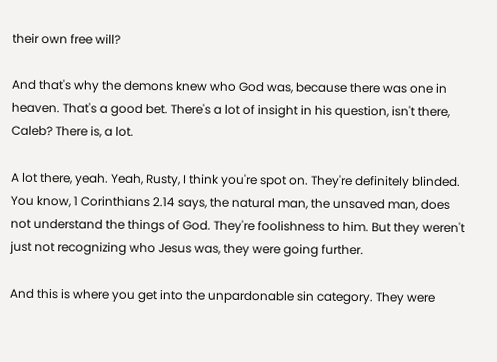their own free will?

And that's why the demons knew who God was, because there was one in heaven. That's a good bet. There's a lot of insight in his question, isn't there, Caleb? There is, a lot.

A lot there, yeah. Yeah, Rusty, I think you're spot on. They're definitely blinded. You know, 1 Corinthians 2.14 says, the natural man, the unsaved man, does not understand the things of God. They're foolishness to him. But they weren't just not recognizing who Jesus was, they were going further.

And this is where you get into the unpardonable sin category. They were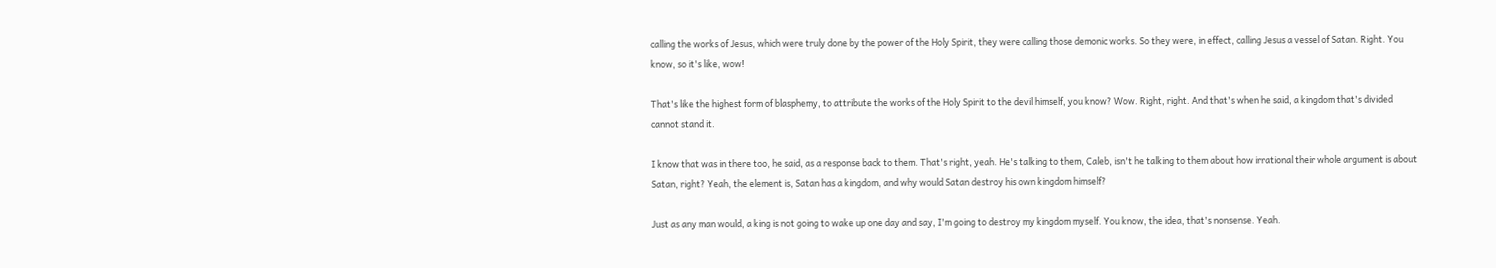calling the works of Jesus, which were truly done by the power of the Holy Spirit, they were calling those demonic works. So they were, in effect, calling Jesus a vessel of Satan. Right. You know, so it's like, wow!

That's like the highest form of blasphemy, to attribute the works of the Holy Spirit to the devil himself, you know? Wow. Right, right. And that's when he said, a kingdom that's divided cannot stand it.

I know that was in there too, he said, as a response back to them. That's right, yeah. He's talking to them, Caleb, isn't he talking to them about how irrational their whole argument is about Satan, right? Yeah, the element is, Satan has a kingdom, and why would Satan destroy his own kingdom himself?

Just as any man would, a king is not going to wake up one day and say, I'm going to destroy my kingdom myself. You know, the idea, that's nonsense. Yeah.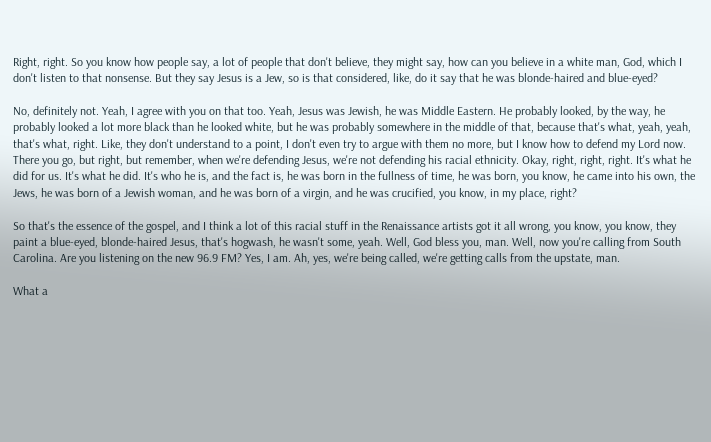Right, right. So you know how people say, a lot of people that don't believe, they might say, how can you believe in a white man, God, which I don't listen to that nonsense. But they say Jesus is a Jew, so is that considered, like, do it say that he was blonde-haired and blue-eyed?

No, definitely not. Yeah, I agree with you on that too. Yeah, Jesus was Jewish, he was Middle Eastern. He probably looked, by the way, he probably looked a lot more black than he looked white, but he was probably somewhere in the middle of that, because that's what, yeah, yeah, that's what, right. Like, they don't understand to a point, I don't even try to argue with them no more, but I know how to defend my Lord now. There you go, but right, but remember, when we're defending Jesus, we're not defending his racial ethnicity. Okay, right, right, right. It's what he did for us. It's what he did. It's who he is, and the fact is, he was born in the fullness of time, he was born, you know, he came into his own, the Jews, he was born of a Jewish woman, and he was born of a virgin, and he was crucified, you know, in my place, right?

So that's the essence of the gospel, and I think a lot of this racial stuff in the Renaissance artists got it all wrong, you know, you know, they paint a blue-eyed, blonde-haired Jesus, that's hogwash, he wasn't some, yeah. Well, God bless you, man. Well, now you're calling from South Carolina. Are you listening on the new 96.9 FM? Yes, I am. Ah, yes, we're being called, we're getting calls from the upstate, man.

What a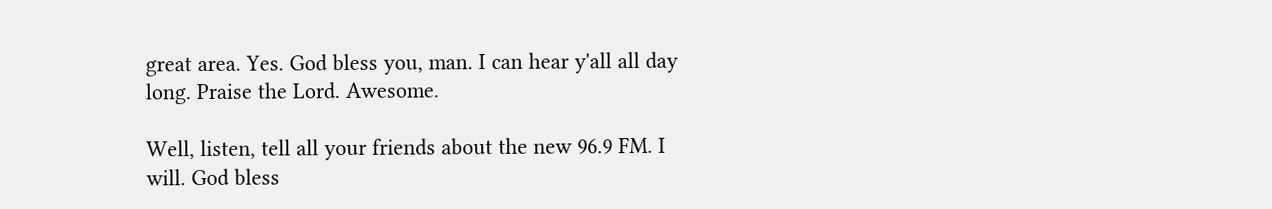great area. Yes. God bless you, man. I can hear y'all all day long. Praise the Lord. Awesome.

Well, listen, tell all your friends about the new 96.9 FM. I will. God bless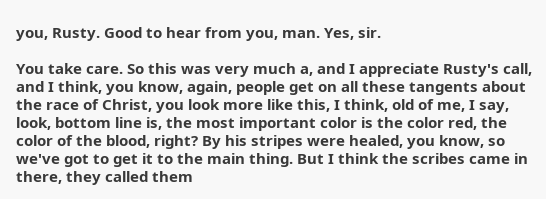you, Rusty. Good to hear from you, man. Yes, sir.

You take care. So this was very much a, and I appreciate Rusty's call, and I think, you know, again, people get on all these tangents about the race of Christ, you look more like this, I think, old of me, I say, look, bottom line is, the most important color is the color red, the color of the blood, right? By his stripes were healed, you know, so we've got to get it to the main thing. But I think the scribes came in there, they called them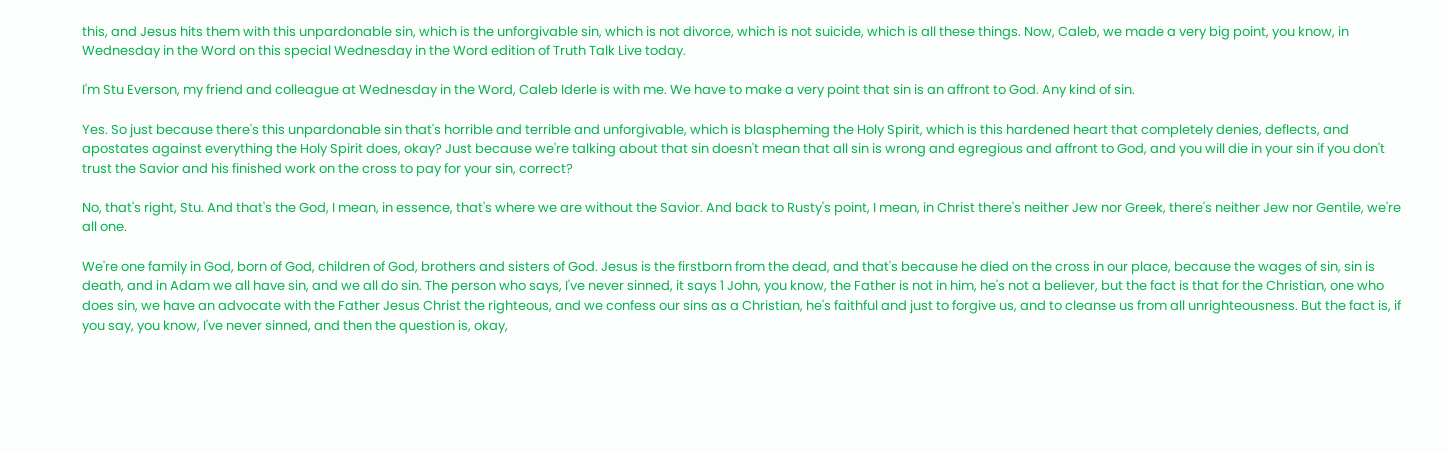this, and Jesus hits them with this unpardonable sin, which is the unforgivable sin, which is not divorce, which is not suicide, which is all these things. Now, Caleb, we made a very big point, you know, in Wednesday in the Word on this special Wednesday in the Word edition of Truth Talk Live today.

I'm Stu Everson, my friend and colleague at Wednesday in the Word, Caleb Iderle is with me. We have to make a very point that sin is an affront to God. Any kind of sin.

Yes. So just because there's this unpardonable sin that's horrible and terrible and unforgivable, which is blaspheming the Holy Spirit, which is this hardened heart that completely denies, deflects, and apostates against everything the Holy Spirit does, okay? Just because we're talking about that sin doesn't mean that all sin is wrong and egregious and affront to God, and you will die in your sin if you don't trust the Savior and his finished work on the cross to pay for your sin, correct?

No, that's right, Stu. And that's the God, I mean, in essence, that's where we are without the Savior. And back to Rusty's point, I mean, in Christ there's neither Jew nor Greek, there's neither Jew nor Gentile, we're all one.

We're one family in God, born of God, children of God, brothers and sisters of God. Jesus is the firstborn from the dead, and that's because he died on the cross in our place, because the wages of sin, sin is death, and in Adam we all have sin, and we all do sin. The person who says, I've never sinned, it says 1 John, you know, the Father is not in him, he's not a believer, but the fact is that for the Christian, one who does sin, we have an advocate with the Father Jesus Christ the righteous, and we confess our sins as a Christian, he's faithful and just to forgive us, and to cleanse us from all unrighteousness. But the fact is, if you say, you know, I've never sinned, and then the question is, okay,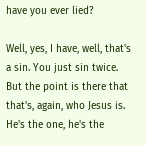have you ever lied?

Well, yes, I have, well, that's a sin. You just sin twice. But the point is there that that's, again, who Jesus is. He's the one, he's the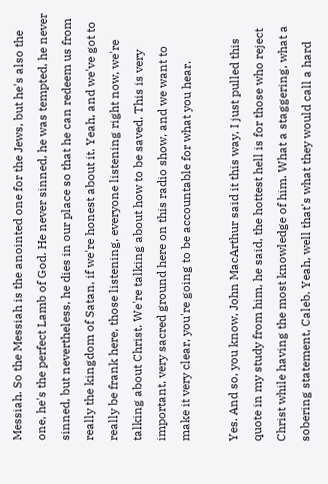Messiah. So the Messiah is the anointed one for the Jews, but he's also the one, he's the perfect Lamb of God. He never sinned, he was tempted, he never sinned, but nevertheless, he dies in our place so that he can redeem us from really the kingdom of Satan, if we're honest about it. Yeah, and we've got to really be frank here, those listening, everyone listening right now, we're talking about Christ. We're talking about how to be saved. This is very important, very sacred ground here on this radio show, and we want to make it very clear, you're going to be accountable for what you hear.

Yes. And so, you know, John MacArthur said it this way, I just pulled this quote in my study from him, he said, the hottest hell is for those who reject Christ while having the most knowledge of him. What a staggering, what a sobering statement, Caleb. Yeah, well that's what they would call a hard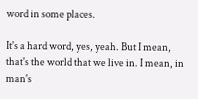word in some places.

It's a hard word, yes, yeah. But I mean, that's the world that we live in. I mean, in man's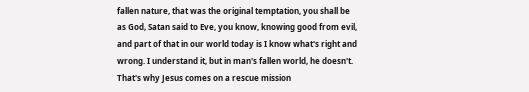fallen nature, that was the original temptation, you shall be as God, Satan said to Eve, you know, knowing good from evil, and part of that in our world today is I know what's right and wrong. I understand it, but in man's fallen world, he doesn't. That's why Jesus comes on a rescue mission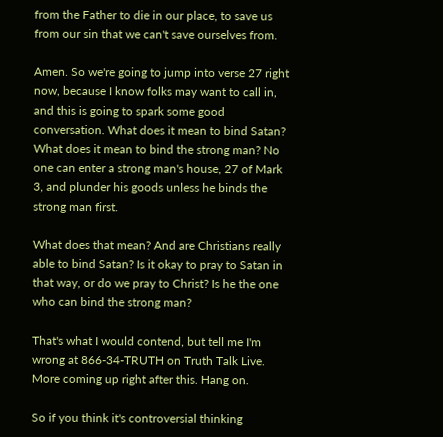from the Father to die in our place, to save us from our sin that we can't save ourselves from.

Amen. So we're going to jump into verse 27 right now, because I know folks may want to call in, and this is going to spark some good conversation. What does it mean to bind Satan? What does it mean to bind the strong man? No one can enter a strong man's house, 27 of Mark 3, and plunder his goods unless he binds the strong man first.

What does that mean? And are Christians really able to bind Satan? Is it okay to pray to Satan in that way, or do we pray to Christ? Is he the one who can bind the strong man?

That's what I would contend, but tell me I'm wrong at 866-34-TRUTH on Truth Talk Live. More coming up right after this. Hang on.

So if you think it's controversial thinking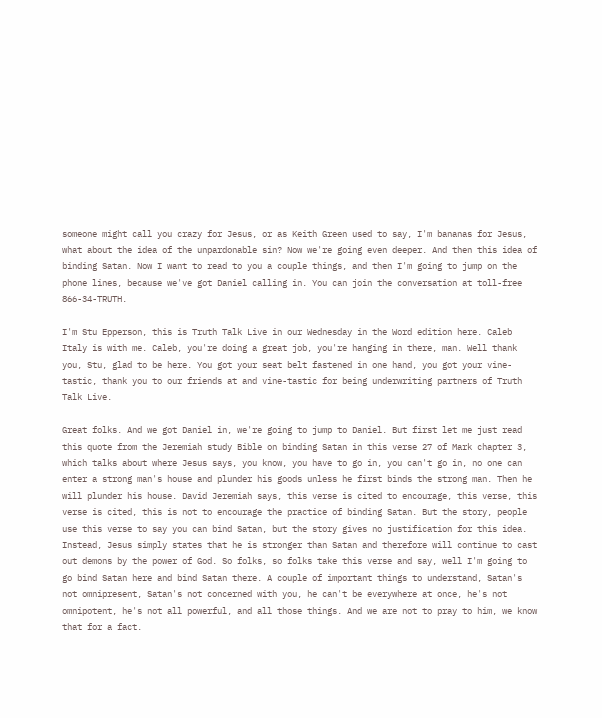someone might call you crazy for Jesus, or as Keith Green used to say, I'm bananas for Jesus, what about the idea of the unpardonable sin? Now we're going even deeper. And then this idea of binding Satan. Now I want to read to you a couple things, and then I'm going to jump on the phone lines, because we've got Daniel calling in. You can join the conversation at toll-free 866-34-TRUTH.

I'm Stu Epperson, this is Truth Talk Live in our Wednesday in the Word edition here. Caleb Italy is with me. Caleb, you're doing a great job, you're hanging in there, man. Well thank you, Stu, glad to be here. You got your seat belt fastened in one hand, you got your vine-tastic, thank you to our friends at and vine-tastic for being underwriting partners of Truth Talk Live.

Great folks. And we got Daniel in, we're going to jump to Daniel. But first let me just read this quote from the Jeremiah study Bible on binding Satan in this verse 27 of Mark chapter 3, which talks about where Jesus says, you know, you have to go in, you can't go in, no one can enter a strong man's house and plunder his goods unless he first binds the strong man. Then he will plunder his house. David Jeremiah says, this verse is cited to encourage, this verse, this verse is cited, this is not to encourage the practice of binding Satan. But the story, people use this verse to say you can bind Satan, but the story gives no justification for this idea. Instead, Jesus simply states that he is stronger than Satan and therefore will continue to cast out demons by the power of God. So folks, so folks take this verse and say, well I'm going to go bind Satan here and bind Satan there. A couple of important things to understand, Satan's not omnipresent, Satan's not concerned with you, he can't be everywhere at once, he's not omnipotent, he's not all powerful, and all those things. And we are not to pray to him, we know that for a fact.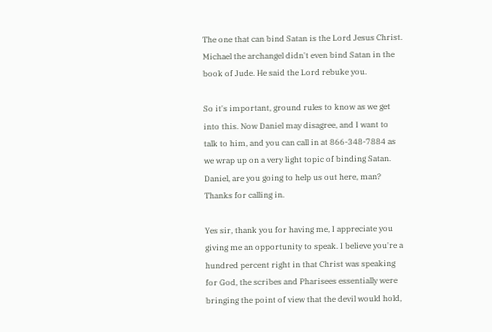The one that can bind Satan is the Lord Jesus Christ. Michael the archangel didn't even bind Satan in the book of Jude. He said the Lord rebuke you.

So it's important, ground rules to know as we get into this. Now Daniel may disagree, and I want to talk to him, and you can call in at 866-348-7884 as we wrap up on a very light topic of binding Satan. Daniel, are you going to help us out here, man? Thanks for calling in.

Yes sir, thank you for having me, I appreciate you giving me an opportunity to speak. I believe you're a hundred percent right in that Christ was speaking for God, the scribes and Pharisees essentially were bringing the point of view that the devil would hold,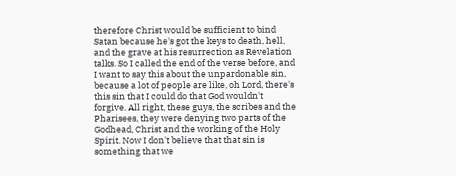therefore Christ would be sufficient to bind Satan because he's got the keys to death, hell, and the grave at his resurrection as Revelation talks. So I called the end of the verse before, and I want to say this about the unpardonable sin, because a lot of people are like, oh Lord, there's this sin that I could do that God wouldn't forgive. All right, these guys, the scribes and the Pharisees, they were denying two parts of the Godhead, Christ and the working of the Holy Spirit. Now I don't believe that that sin is something that we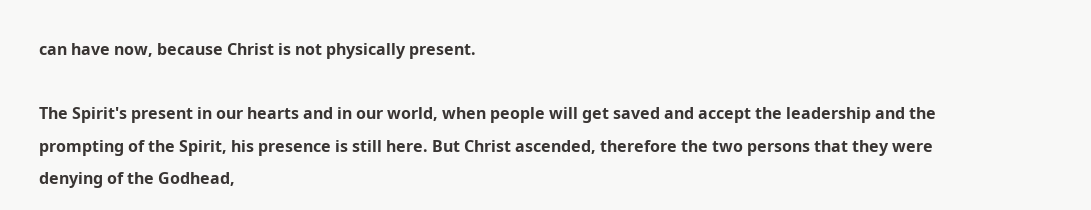can have now, because Christ is not physically present.

The Spirit's present in our hearts and in our world, when people will get saved and accept the leadership and the prompting of the Spirit, his presence is still here. But Christ ascended, therefore the two persons that they were denying of the Godhead,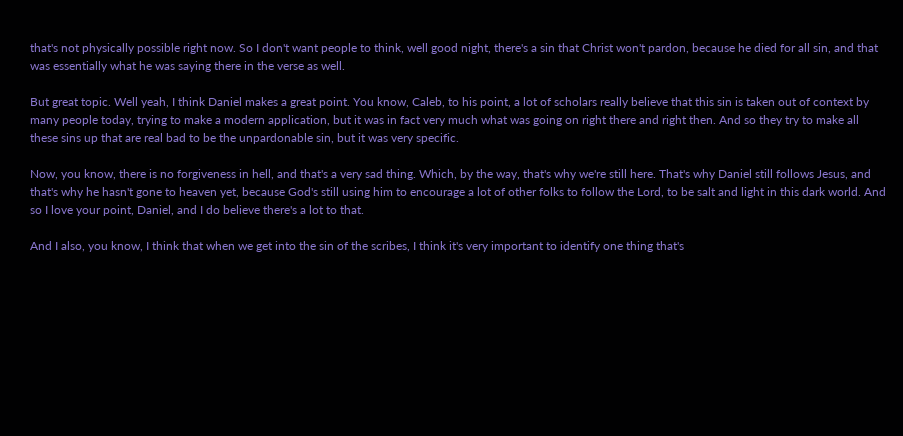that's not physically possible right now. So I don't want people to think, well good night, there's a sin that Christ won't pardon, because he died for all sin, and that was essentially what he was saying there in the verse as well.

But great topic. Well yeah, I think Daniel makes a great point. You know, Caleb, to his point, a lot of scholars really believe that this sin is taken out of context by many people today, trying to make a modern application, but it was in fact very much what was going on right there and right then. And so they try to make all these sins up that are real bad to be the unpardonable sin, but it was very specific.

Now, you know, there is no forgiveness in hell, and that's a very sad thing. Which, by the way, that's why we're still here. That's why Daniel still follows Jesus, and that's why he hasn't gone to heaven yet, because God's still using him to encourage a lot of other folks to follow the Lord, to be salt and light in this dark world. And so I love your point, Daniel, and I do believe there's a lot to that.

And I also, you know, I think that when we get into the sin of the scribes, I think it's very important to identify one thing that's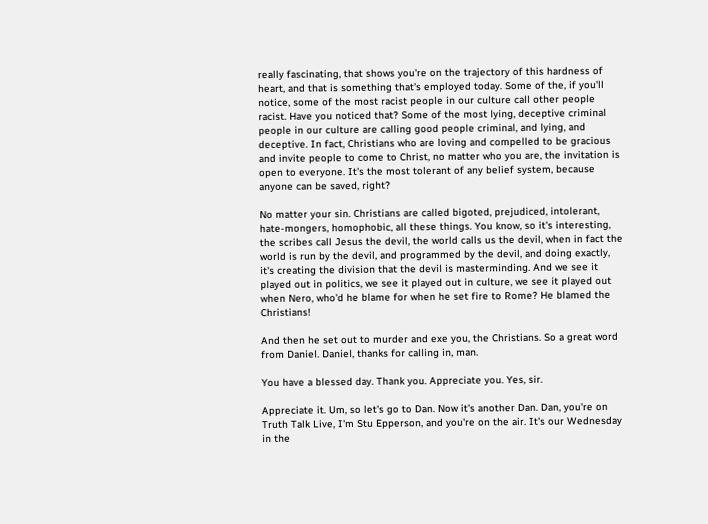really fascinating, that shows you're on the trajectory of this hardness of heart, and that is something that's employed today. Some of the, if you'll notice, some of the most racist people in our culture call other people racist. Have you noticed that? Some of the most lying, deceptive criminal people in our culture are calling good people criminal, and lying, and deceptive. In fact, Christians who are loving and compelled to be gracious and invite people to come to Christ, no matter who you are, the invitation is open to everyone. It's the most tolerant of any belief system, because anyone can be saved, right?

No matter your sin. Christians are called bigoted, prejudiced, intolerant, hate-mongers, homophobic, all these things. You know, so it's interesting, the scribes call Jesus the devil, the world calls us the devil, when in fact the world is run by the devil, and programmed by the devil, and doing exactly, it's creating the division that the devil is masterminding. And we see it played out in politics, we see it played out in culture, we see it played out when Nero, who'd he blame for when he set fire to Rome? He blamed the Christians!

And then he set out to murder and exe you, the Christians. So a great word from Daniel. Daniel, thanks for calling in, man.

You have a blessed day. Thank you. Appreciate you. Yes, sir.

Appreciate it. Um, so let's go to Dan. Now it's another Dan. Dan, you're on Truth Talk Live, I'm Stu Epperson, and you're on the air. It's our Wednesday in the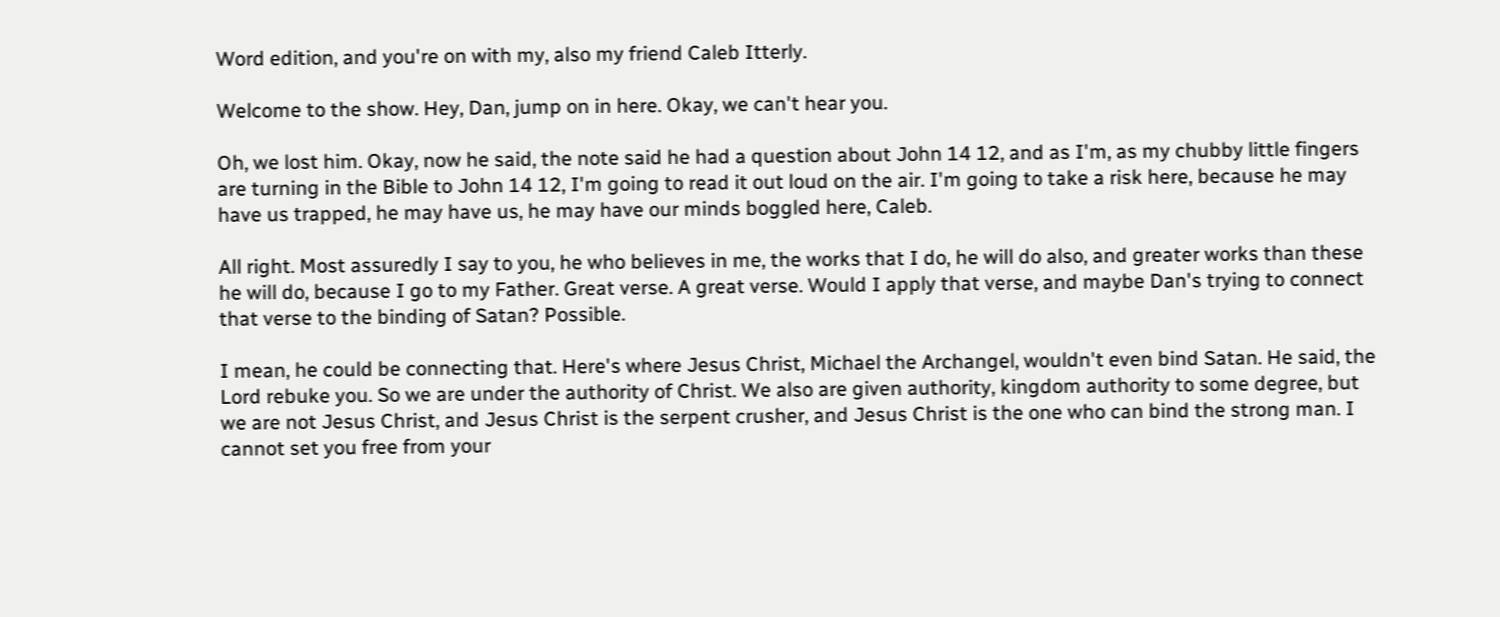Word edition, and you're on with my, also my friend Caleb Itterly.

Welcome to the show. Hey, Dan, jump on in here. Okay, we can't hear you.

Oh, we lost him. Okay, now he said, the note said he had a question about John 14 12, and as I'm, as my chubby little fingers are turning in the Bible to John 14 12, I'm going to read it out loud on the air. I'm going to take a risk here, because he may have us trapped, he may have us, he may have our minds boggled here, Caleb.

All right. Most assuredly I say to you, he who believes in me, the works that I do, he will do also, and greater works than these he will do, because I go to my Father. Great verse. A great verse. Would I apply that verse, and maybe Dan's trying to connect that verse to the binding of Satan? Possible.

I mean, he could be connecting that. Here's where Jesus Christ, Michael the Archangel, wouldn't even bind Satan. He said, the Lord rebuke you. So we are under the authority of Christ. We also are given authority, kingdom authority to some degree, but we are not Jesus Christ, and Jesus Christ is the serpent crusher, and Jesus Christ is the one who can bind the strong man. I cannot set you free from your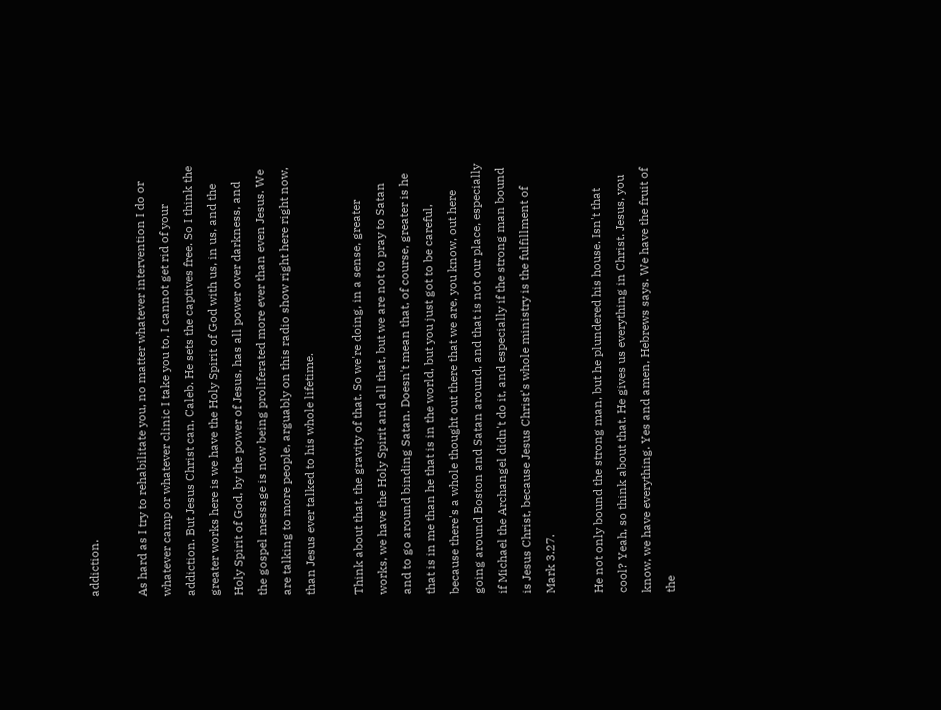addiction.

As hard as I try to rehabilitate you, no matter whatever intervention I do or whatever camp or whatever clinic I take you to, I cannot get rid of your addiction. But Jesus Christ can, Caleb. He sets the captives free. So I think the greater works here is we have the Holy Spirit of God with us, in us, and the Holy Spirit of God, by the power of Jesus, has all power over darkness, and the gospel message is now being proliferated more ever than even Jesus. We are talking to more people, arguably on this radio show right here right now, than Jesus ever talked to his whole lifetime.

Think about that, the gravity of that. So we're doing, in a sense, greater works, we have the Holy Spirit and all that, but we are not to pray to Satan and to go around binding Satan. Doesn't mean that, of course, greater is he that is in me than he that is in the world, but you just got to be careful, because there's a whole thought out there that we are, you know, out here going around Boston and Satan around, and that is not our place, especially if Michael the Archangel didn't do it, and especially if the strong man bound is Jesus Christ, because Jesus Christ's whole ministry is the fulfillment of Mark 3.27.

He not only bound the strong man, but he plundered his house. Isn't that cool? Yeah, so think about that. He gives us everything in Christ. Jesus, you know, we have everything. Yes and amen, Hebrews says. We have the fruit of the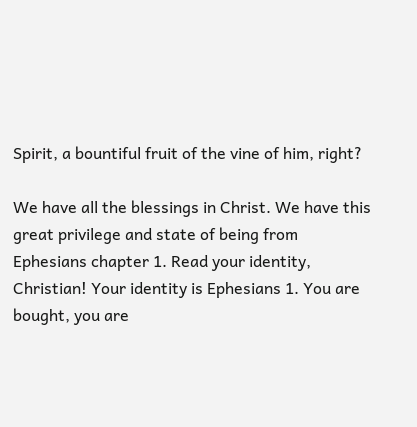Spirit, a bountiful fruit of the vine of him, right?

We have all the blessings in Christ. We have this great privilege and state of being from Ephesians chapter 1. Read your identity, Christian! Your identity is Ephesians 1. You are bought, you are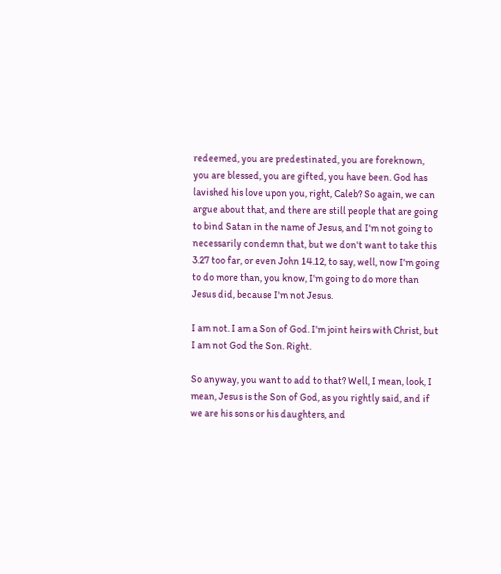redeemed, you are predestinated, you are foreknown, you are blessed, you are gifted, you have been. God has lavished his love upon you, right, Caleb? So again, we can argue about that, and there are still people that are going to bind Satan in the name of Jesus, and I'm not going to necessarily condemn that, but we don't want to take this 3.27 too far, or even John 14.12, to say, well, now I'm going to do more than, you know, I'm going to do more than Jesus did, because I'm not Jesus.

I am not. I am a Son of God. I'm joint heirs with Christ, but I am not God the Son. Right.

So anyway, you want to add to that? Well, I mean, look, I mean, Jesus is the Son of God, as you rightly said, and if we are his sons or his daughters, and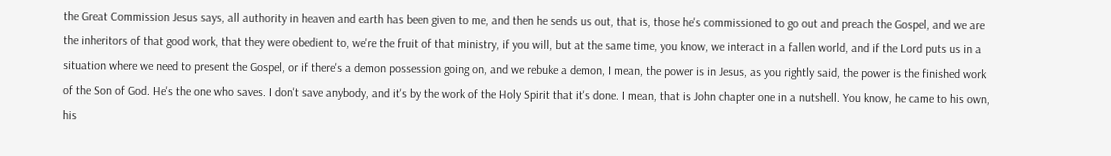the Great Commission Jesus says, all authority in heaven and earth has been given to me, and then he sends us out, that is, those he's commissioned to go out and preach the Gospel, and we are the inheritors of that good work, that they were obedient to, we're the fruit of that ministry, if you will, but at the same time, you know, we interact in a fallen world, and if the Lord puts us in a situation where we need to present the Gospel, or if there's a demon possession going on, and we rebuke a demon, I mean, the power is in Jesus, as you rightly said, the power is the finished work of the Son of God. He's the one who saves. I don't save anybody, and it's by the work of the Holy Spirit that it's done. I mean, that is John chapter one in a nutshell. You know, he came to his own, his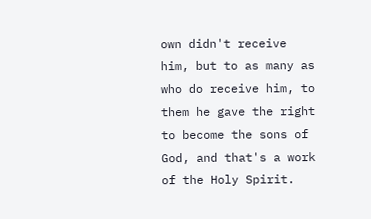own didn't receive him, but to as many as who do receive him, to them he gave the right to become the sons of God, and that's a work of the Holy Spirit.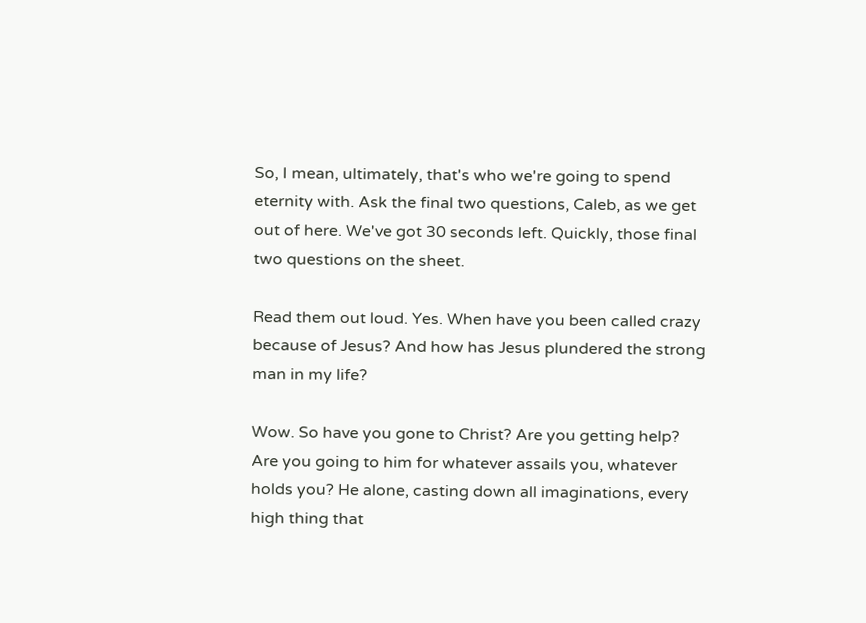So, I mean, ultimately, that's who we're going to spend eternity with. Ask the final two questions, Caleb, as we get out of here. We've got 30 seconds left. Quickly, those final two questions on the sheet.

Read them out loud. Yes. When have you been called crazy because of Jesus? And how has Jesus plundered the strong man in my life?

Wow. So have you gone to Christ? Are you getting help? Are you going to him for whatever assails you, whatever holds you? He alone, casting down all imaginations, every high thing that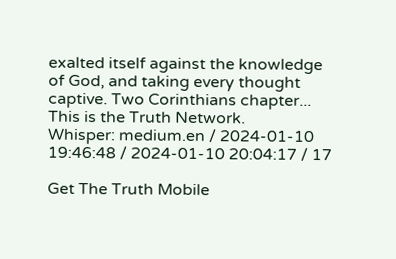exalted itself against the knowledge of God, and taking every thought captive. Two Corinthians chapter... This is the Truth Network.
Whisper: medium.en / 2024-01-10 19:46:48 / 2024-01-10 20:04:17 / 17

Get The Truth Mobile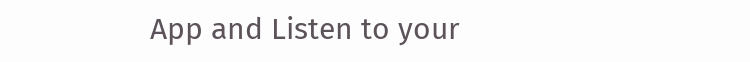App and Listen to your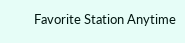Favorite Station Anytime